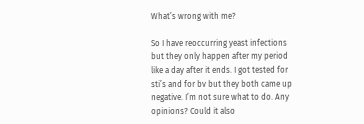What’s wrong with me?

So I have reoccurring yeast infections but they only happen after my period like a day after it ends. I got tested for sti’s and for bv but they both came up negative. I’m not sure what to do. Any opinions? Could it also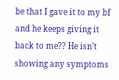be that I gave it to my bf and he keeps giving it back to me?? He isn’t showing any symptoms